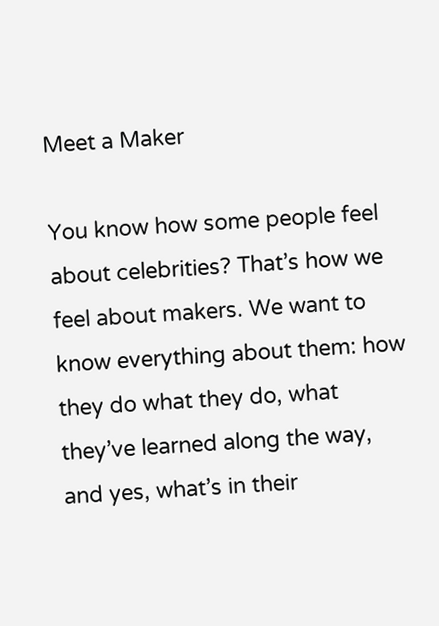Meet a Maker

You know how some people feel about celebrities? That’s how we feel about makers. We want to know everything about them: how they do what they do, what they’ve learned along the way, and yes, what’s in their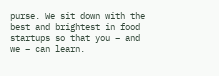purse. We sit down with the best and brightest in food startups so that you – and we – can learn.